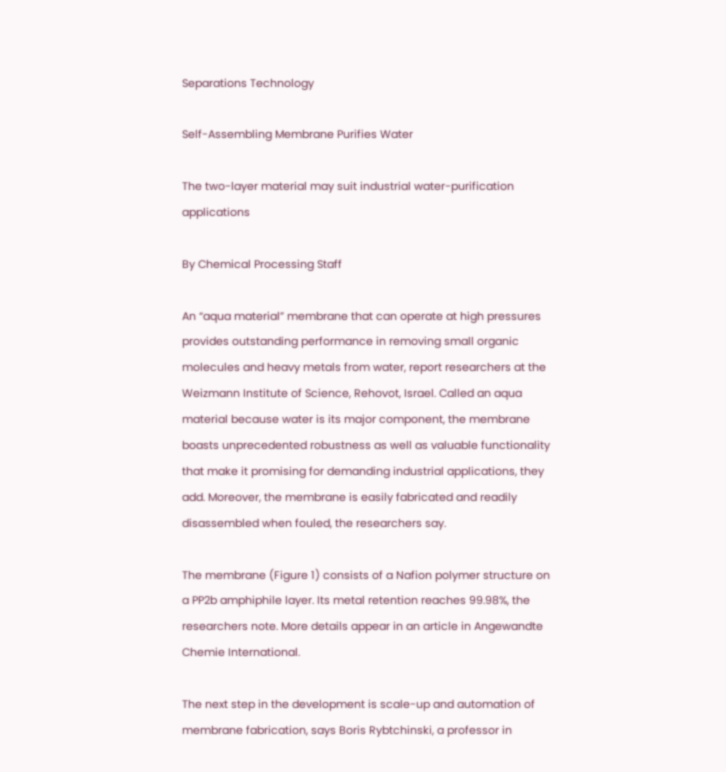Separations Technology

Self-Assembling Membrane Purifies Water

The two-layer material may suit industrial water-purification applications

By Chemical Processing Staff

An “aqua material” membrane that can operate at high pressures provides outstanding performance in removing small organic molecules and heavy metals from water, report researchers at the Weizmann Institute of Science, Rehovot, Israel. Called an aqua material because water is its major component, the membrane boasts unprecedented robustness as well as valuable functionality that make it promising for demanding industrial applications, they add. Moreover, the membrane is easily fabricated and readily disassembled when fouled, the researchers say.

The membrane (Figure 1) consists of a Nafion polymer structure on a PP2b amphiphile layer. Its metal retention reaches 99.98%, the researchers note. More details appear in an article in Angewandte Chemie International.

The next step in the development is scale-up and automation of membrane fabrication, says Boris Rybtchinski, a professor in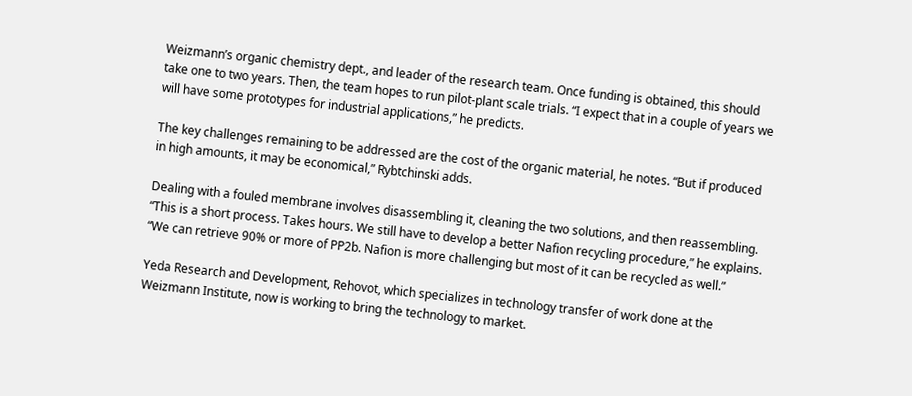Weizmann’s organic chemistry dept., and leader of the research team. Once funding is obtained, this should take one to two years. Then, the team hopes to run pilot-plant scale trials. “I expect that in a couple of years we will have some prototypes for industrial applications,” he predicts.

The key challenges remaining to be addressed are the cost of the organic material, he notes. “But if produced in high amounts, it may be economical,” Rybtchinski adds.

Dealing with a fouled membrane involves disassembling it, cleaning the two solutions, and then reassembling. “This is a short process. Takes hours. We still have to develop a better Nafion recycling procedure,” he explains. “We can retrieve 90% or more of PP2b. Nafion is more challenging but most of it can be recycled as well.”

Yeda Research and Development, Rehovot, which specializes in technology transfer of work done at the Weizmann Institute, now is working to bring the technology to market.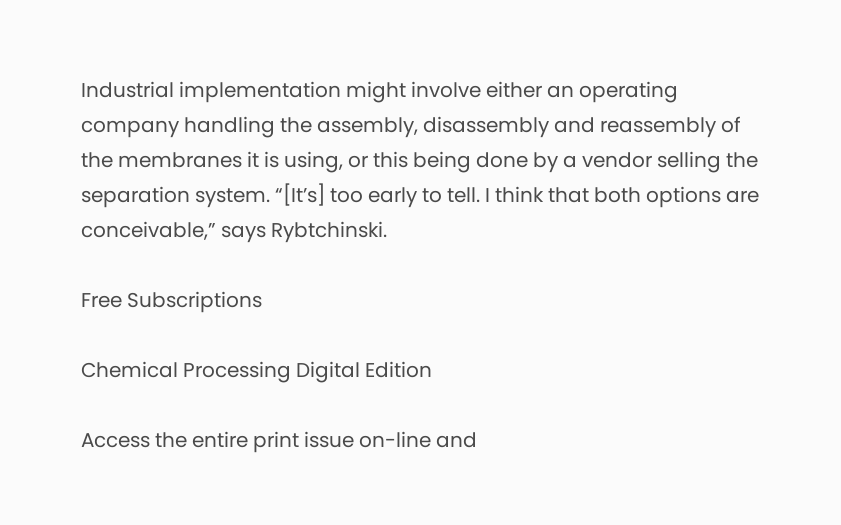Industrial implementation might involve either an operating company handling the assembly, disassembly and reassembly of the membranes it is using, or this being done by a vendor selling the separation system. “[It’s] too early to tell. I think that both options are conceivable,” says Rybtchinski.

Free Subscriptions

Chemical Processing Digital Edition

Access the entire print issue on-line and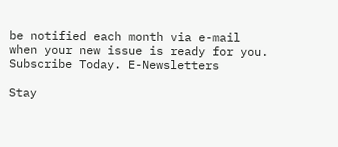be notified each month via e-mail when your new issue is ready for you. Subscribe Today. E-Newsletters

Stay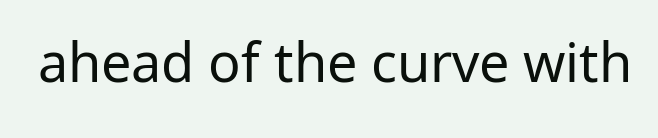ahead of the curve with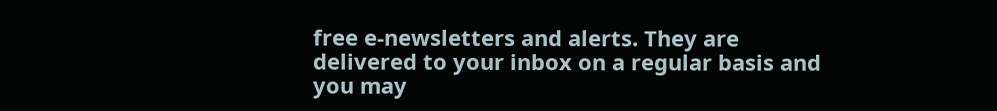free e-newsletters and alerts. They are delivered to your inbox on a regular basis and you may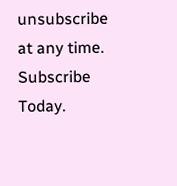unsubscribe at any time. Subscribe Today.